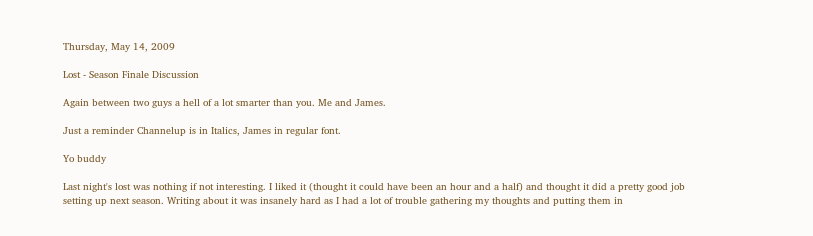Thursday, May 14, 2009

Lost - Season Finale Discussion

Again between two guys a hell of a lot smarter than you. Me and James.

Just a reminder Channelup is in Italics, James in regular font.

Yo buddy

Last night's lost was nothing if not interesting. I liked it (thought it could have been an hour and a half) and thought it did a pretty good job setting up next season. Writing about it was insanely hard as I had a lot of trouble gathering my thoughts and putting them in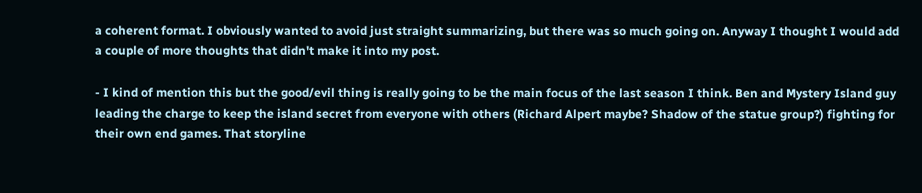a coherent format. I obviously wanted to avoid just straight summarizing, but there was so much going on. Anyway I thought I would add a couple of more thoughts that didn't make it into my post.

- I kind of mention this but the good/evil thing is really going to be the main focus of the last season I think. Ben and Mystery Island guy leading the charge to keep the island secret from everyone with others (Richard Alpert maybe? Shadow of the statue group?) fighting for their own end games. That storyline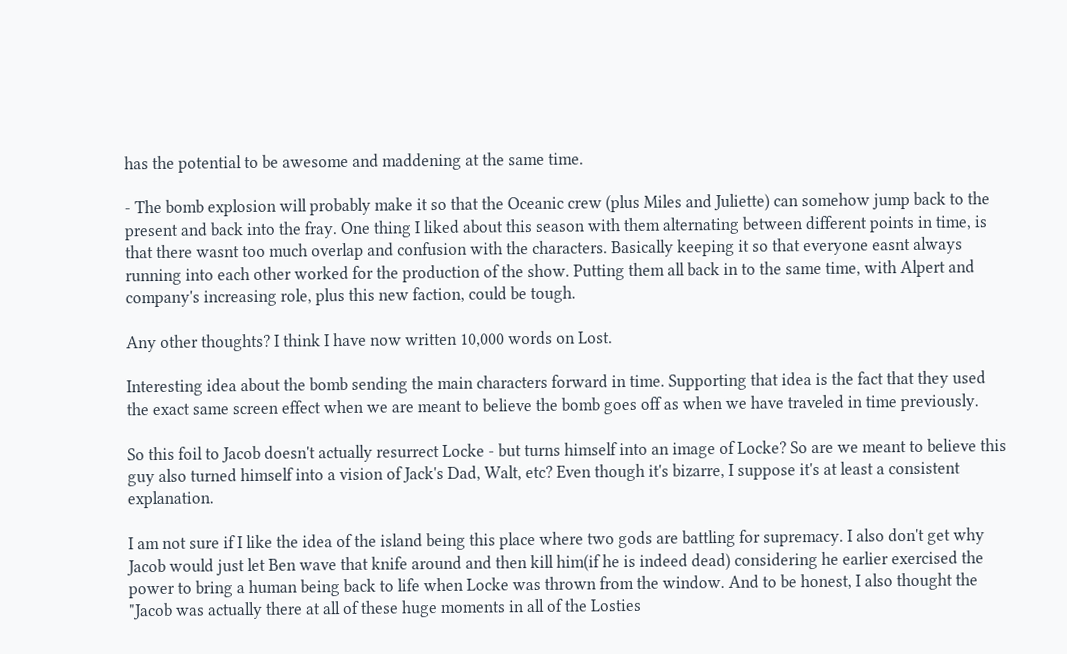has the potential to be awesome and maddening at the same time.

- The bomb explosion will probably make it so that the Oceanic crew (plus Miles and Juliette) can somehow jump back to the present and back into the fray. One thing I liked about this season with them alternating between different points in time, is that there wasnt too much overlap and confusion with the characters. Basically keeping it so that everyone easnt always running into each other worked for the production of the show. Putting them all back in to the same time, with Alpert and company's increasing role, plus this new faction, could be tough.

Any other thoughts? I think I have now written 10,000 words on Lost.

Interesting idea about the bomb sending the main characters forward in time. Supporting that idea is the fact that they used the exact same screen effect when we are meant to believe the bomb goes off as when we have traveled in time previously.

So this foil to Jacob doesn't actually resurrect Locke - but turns himself into an image of Locke? So are we meant to believe this guy also turned himself into a vision of Jack's Dad, Walt, etc? Even though it's bizarre, I suppose it's at least a consistent explanation.

I am not sure if I like the idea of the island being this place where two gods are battling for supremacy. I also don't get why Jacob would just let Ben wave that knife around and then kill him(if he is indeed dead) considering he earlier exercised the power to bring a human being back to life when Locke was thrown from the window. And to be honest, I also thought the "Jacob was actually there at all of these huge moments in all of the Losties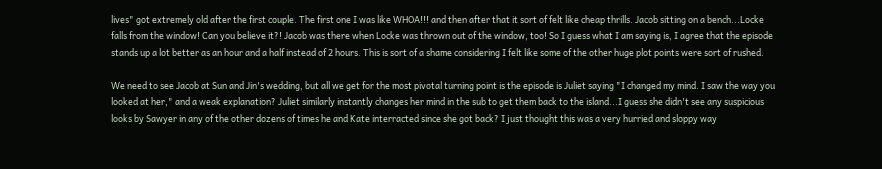lives" got extremely old after the first couple. The first one I was like WHOA!!! and then after that it sort of felt like cheap thrills. Jacob sitting on a bench...Locke falls from the window! Can you believe it?! Jacob was there when Locke was thrown out of the window, too! So I guess what I am saying is, I agree that the episode stands up a lot better as an hour and a half instead of 2 hours. This is sort of a shame considering I felt like some of the other huge plot points were sort of rushed.

We need to see Jacob at Sun and Jin's wedding, but all we get for the most pivotal turning point is the episode is Juliet saying "I changed my mind. I saw the way you looked at her," and a weak explanation? Juliet similarly instantly changes her mind in the sub to get them back to the island...I guess she didn't see any suspicious looks by Sawyer in any of the other dozens of times he and Kate interracted since she got back? I just thought this was a very hurried and sloppy way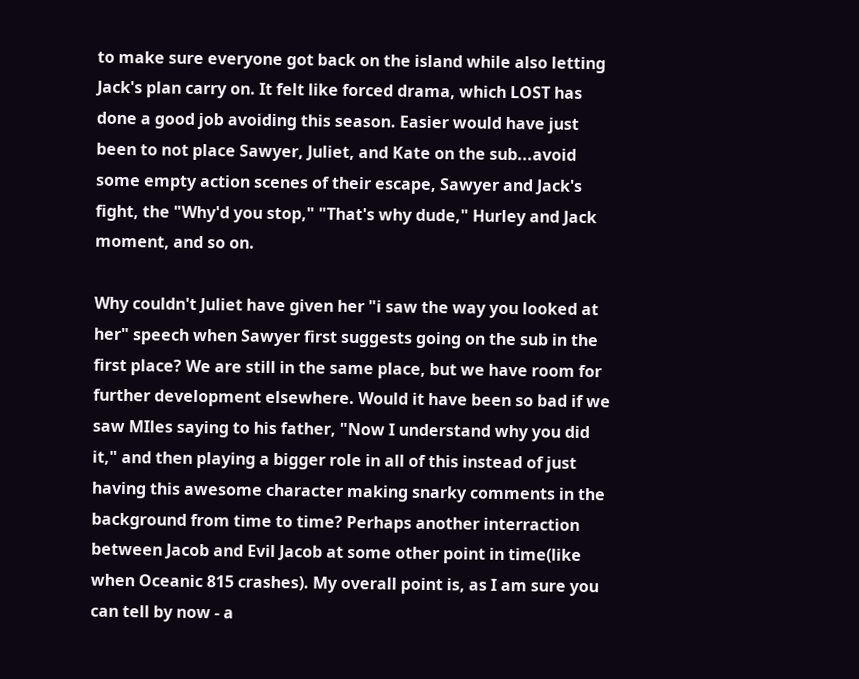to make sure everyone got back on the island while also letting Jack's plan carry on. It felt like forced drama, which LOST has done a good job avoiding this season. Easier would have just been to not place Sawyer, Juliet, and Kate on the sub...avoid some empty action scenes of their escape, Sawyer and Jack's fight, the "Why'd you stop," "That's why dude," Hurley and Jack moment, and so on.

Why couldn't Juliet have given her "i saw the way you looked at her" speech when Sawyer first suggests going on the sub in the first place? We are still in the same place, but we have room for further development elsewhere. Would it have been so bad if we saw MIles saying to his father, "Now I understand why you did it," and then playing a bigger role in all of this instead of just having this awesome character making snarky comments in the background from time to time? Perhaps another interraction between Jacob and Evil Jacob at some other point in time(like when Oceanic 815 crashes). My overall point is, as I am sure you can tell by now - a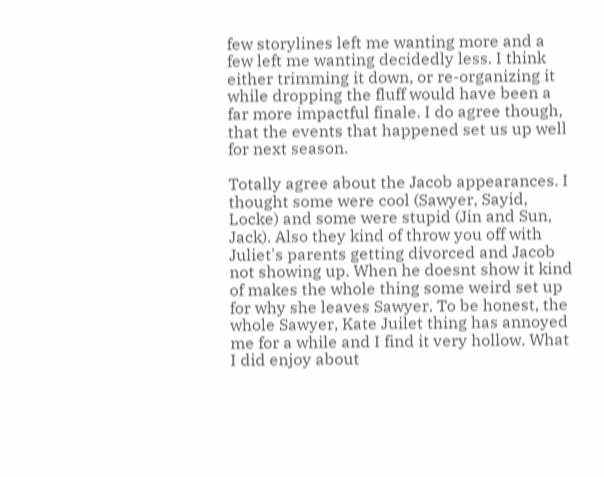few storylines left me wanting more and a few left me wanting decidedly less. I think either trimming it down, or re-organizing it while dropping the fluff would have been a far more impactful finale. I do agree though, that the events that happened set us up well for next season.

Totally agree about the Jacob appearances. I thought some were cool (Sawyer, Sayid, Locke) and some were stupid (Jin and Sun, Jack). Also they kind of throw you off with Juliet's parents getting divorced and Jacob not showing up. When he doesnt show it kind of makes the whole thing some weird set up for why she leaves Sawyer. To be honest, the whole Sawyer, Kate Juilet thing has annoyed me for a while and I find it very hollow. What I did enjoy about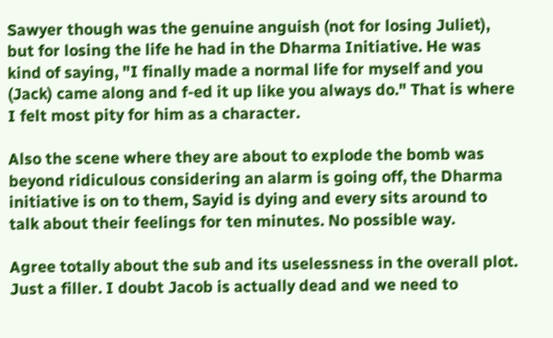Sawyer though was the genuine anguish (not for losing Juliet), but for losing the life he had in the Dharma Initiative. He was kind of saying, "I finally made a normal life for myself and you (Jack) came along and f-ed it up like you always do." That is where I felt most pity for him as a character.

Also the scene where they are about to explode the bomb was beyond ridiculous considering an alarm is going off, the Dharma initiative is on to them, Sayid is dying and every sits around to talk about their feelings for ten minutes. No possible way.

Agree totally about the sub and its uselessness in the overall plot. Just a filler. I doubt Jacob is actually dead and we need to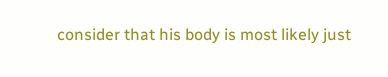consider that his body is most likely just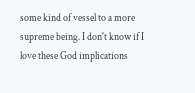some kind of vessel to a more supreme being. I don't know if I love these God implications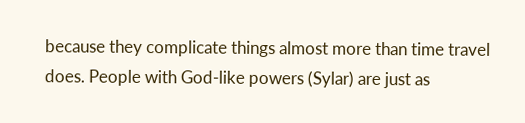because they complicate things almost more than time travel does. People with God-like powers (Sylar) are just as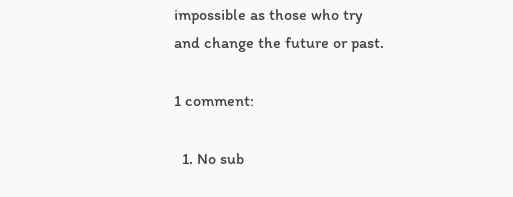impossible as those who try and change the future or past.

1 comment:

  1. No sub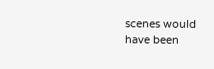scenes would have been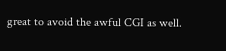great to avoid the awful CGI as well.